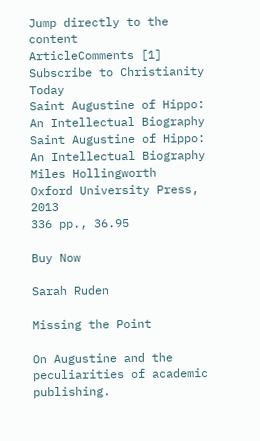Jump directly to the content
ArticleComments [1]
Subscribe to Christianity Today
Saint Augustine of Hippo: An Intellectual Biography
Saint Augustine of Hippo: An Intellectual Biography
Miles Hollingworth
Oxford University Press, 2013
336 pp., 36.95

Buy Now

Sarah Ruden

Missing the Point

On Augustine and the peculiarities of academic publishing.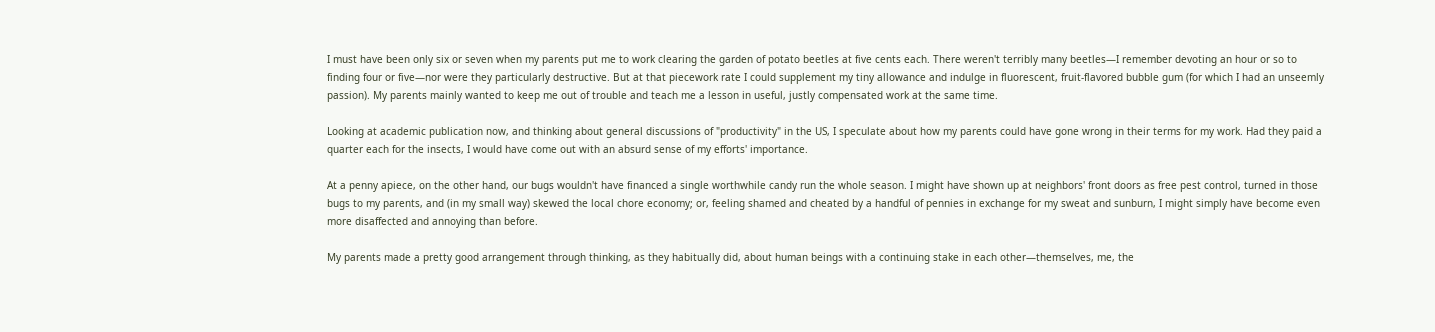I must have been only six or seven when my parents put me to work clearing the garden of potato beetles at five cents each. There weren't terribly many beetles—I remember devoting an hour or so to finding four or five—nor were they particularly destructive. But at that piecework rate I could supplement my tiny allowance and indulge in fluorescent, fruit-flavored bubble gum (for which I had an unseemly passion). My parents mainly wanted to keep me out of trouble and teach me a lesson in useful, justly compensated work at the same time.

Looking at academic publication now, and thinking about general discussions of "productivity" in the US, I speculate about how my parents could have gone wrong in their terms for my work. Had they paid a quarter each for the insects, I would have come out with an absurd sense of my efforts' importance.

At a penny apiece, on the other hand, our bugs wouldn't have financed a single worthwhile candy run the whole season. I might have shown up at neighbors' front doors as free pest control, turned in those bugs to my parents, and (in my small way) skewed the local chore economy; or, feeling shamed and cheated by a handful of pennies in exchange for my sweat and sunburn, I might simply have become even more disaffected and annoying than before.

My parents made a pretty good arrangement through thinking, as they habitually did, about human beings with a continuing stake in each other—themselves, me, the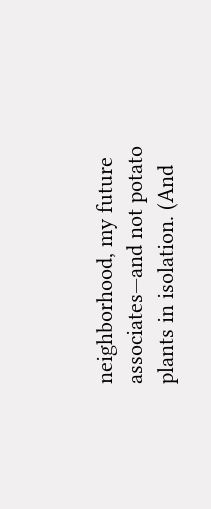neighborhood, my future associates—and not potato plants in isolation. (And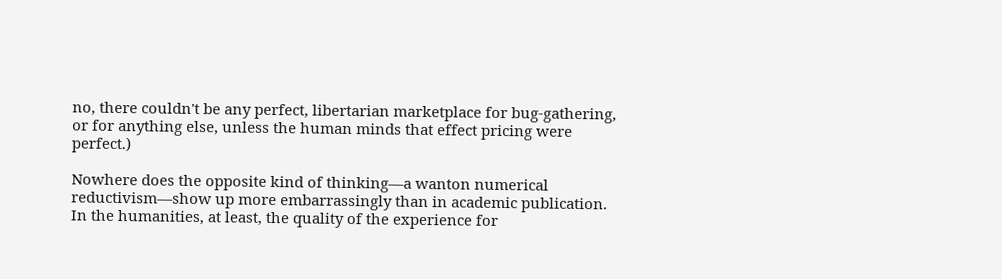no, there couldn't be any perfect, libertarian marketplace for bug-gathering, or for anything else, unless the human minds that effect pricing were perfect.)

Nowhere does the opposite kind of thinking—a wanton numerical reductivism—show up more embarrassingly than in academic publication. In the humanities, at least, the quality of the experience for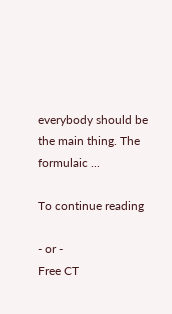everybody should be the main thing. The formulaic ...

To continue reading

- or -
Free CT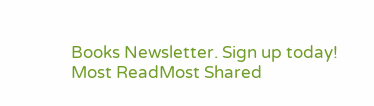Books Newsletter. Sign up today!
Most ReadMost Shared